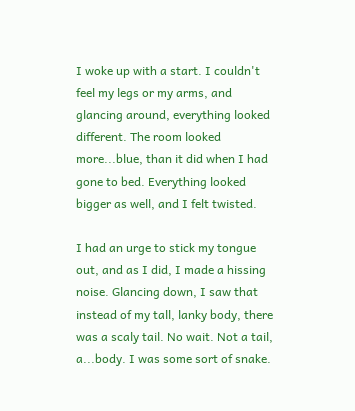I woke up with a start. I couldn't feel my legs or my arms, and glancing around, everything looked different. The room looked more...blue, than it did when I had gone to bed. Everything looked bigger as well, and I felt twisted.

I had an urge to stick my tongue out, and as I did, I made a hissing noise. Glancing down, I saw that instead of my tall, lanky body, there was a scaly tail. No wait. Not a tail, a...body. I was some sort of snake.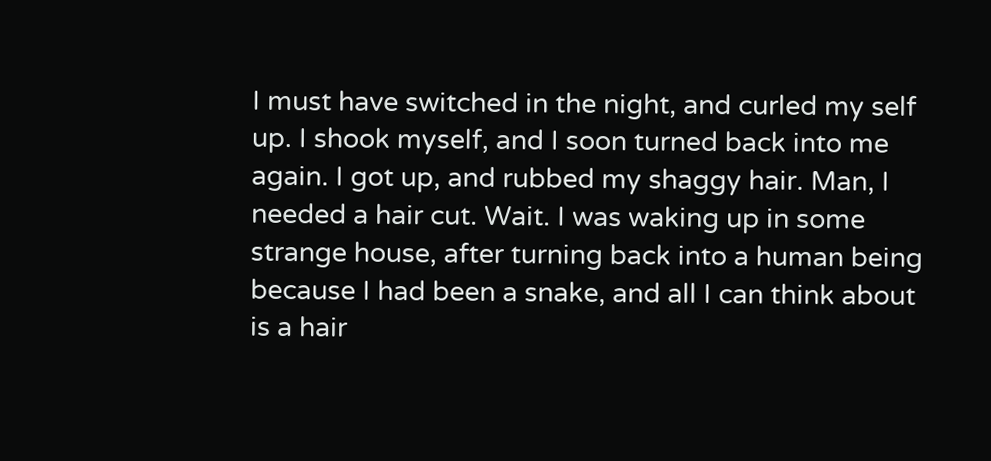I must have switched in the night, and curled my self up. I shook myself, and I soon turned back into me again. I got up, and rubbed my shaggy hair. Man, I needed a hair cut. Wait. I was waking up in some strange house, after turning back into a human being because I had been a snake, and all I can think about is a hair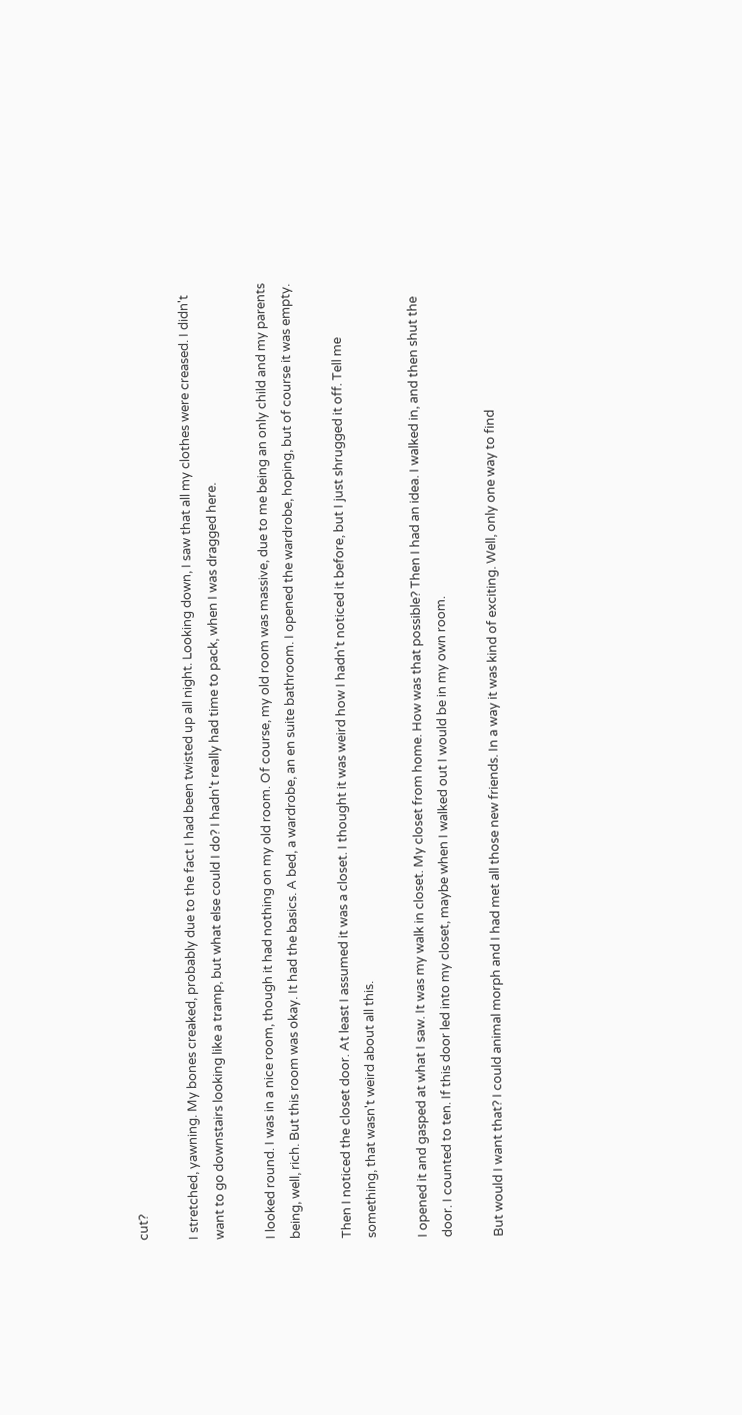cut?

I stretched, yawning. My bones creaked, probably due to the fact I had been twisted up all night. Looking down, I saw that all my clothes were creased. I didn't want to go downstairs looking like a tramp, but what else could I do? I hadn't really had time to pack, when I was dragged here.

I looked round. I was in a nice room, though it had nothing on my old room. Of course, my old room was massive, due to me being an only child and my parents being, well, rich. But this room was okay. It had the basics. A bed, a wardrobe, an en suite bathroom. I opened the wardrobe, hoping, but of course it was empty.

Then I noticed the closet door. At least I assumed it was a closet. I thought it was weird how I hadn't noticed it before, but I just shrugged it off. Tell me something, that wasn't weird about all this.

I opened it and gasped at what I saw. It was my walk in closet. My closet from home. How was that possible? Then I had an idea. I walked in, and then shut the door. I counted to ten. If this door led into my closet, maybe when I walked out I would be in my own room.

But would I want that? I could animal morph and I had met all those new friends. In a way it was kind of exciting. Well, only one way to find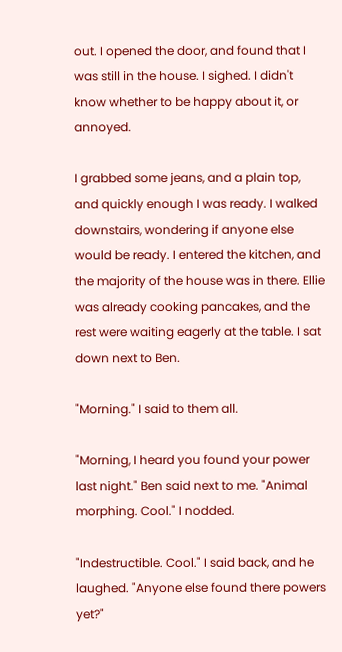out. I opened the door, and found that I was still in the house. I sighed. I didn't know whether to be happy about it, or annoyed.

I grabbed some jeans, and a plain top, and quickly enough I was ready. I walked downstairs, wondering if anyone else would be ready. I entered the kitchen, and the majority of the house was in there. Ellie was already cooking pancakes, and the rest were waiting eagerly at the table. I sat down next to Ben.

"Morning." I said to them all.

"Morning, I heard you found your power last night." Ben said next to me. "Animal morphing. Cool." I nodded.

"Indestructible. Cool." I said back, and he laughed. "Anyone else found there powers yet?"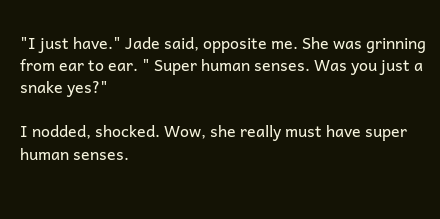"I just have." Jade said, opposite me. She was grinning from ear to ear. " Super human senses. Was you just a snake yes?"

I nodded, shocked. Wow, she really must have super human senses.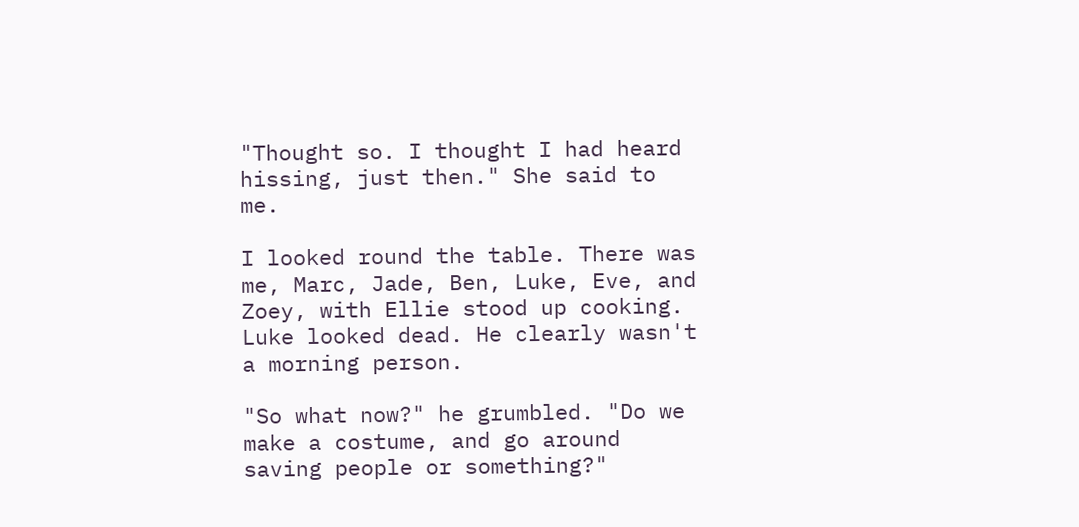"Thought so. I thought I had heard hissing, just then." She said to me.

I looked round the table. There was me, Marc, Jade, Ben, Luke, Eve, and Zoey, with Ellie stood up cooking. Luke looked dead. He clearly wasn't a morning person.

"So what now?" he grumbled. "Do we make a costume, and go around saving people or something?"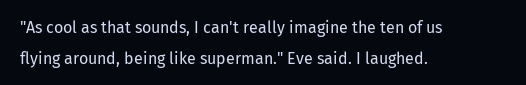"As cool as that sounds, I can't really imagine the ten of us flying around, being like superman." Eve said. I laughed.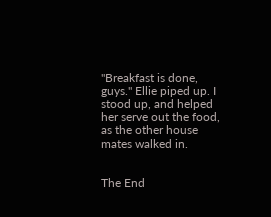"Breakfast is done, guys." Ellie piped up. I stood up, and helped her serve out the food, as the other house mates walked in.


The End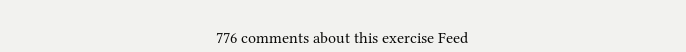776 comments about this exercise Feed